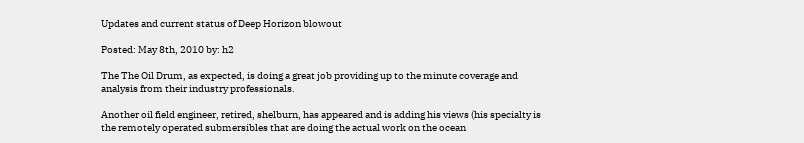Updates and current status of Deep Horizon blowout

Posted: May 8th, 2010 by: h2

The The Oil Drum, as expected, is doing a great job providing up to the minute coverage and analysis from their industry professionals.

Another oil field engineer, retired, shelburn, has appeared and is adding his views (his specialty is the remotely operated submersibles that are doing the actual work on the ocean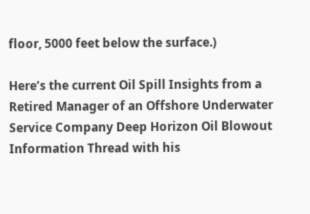floor, 5000 feet below the surface.)

Here’s the current Oil Spill Insights from a Retired Manager of an Offshore Underwater Service Company Deep Horizon Oil Blowout Information Thread with his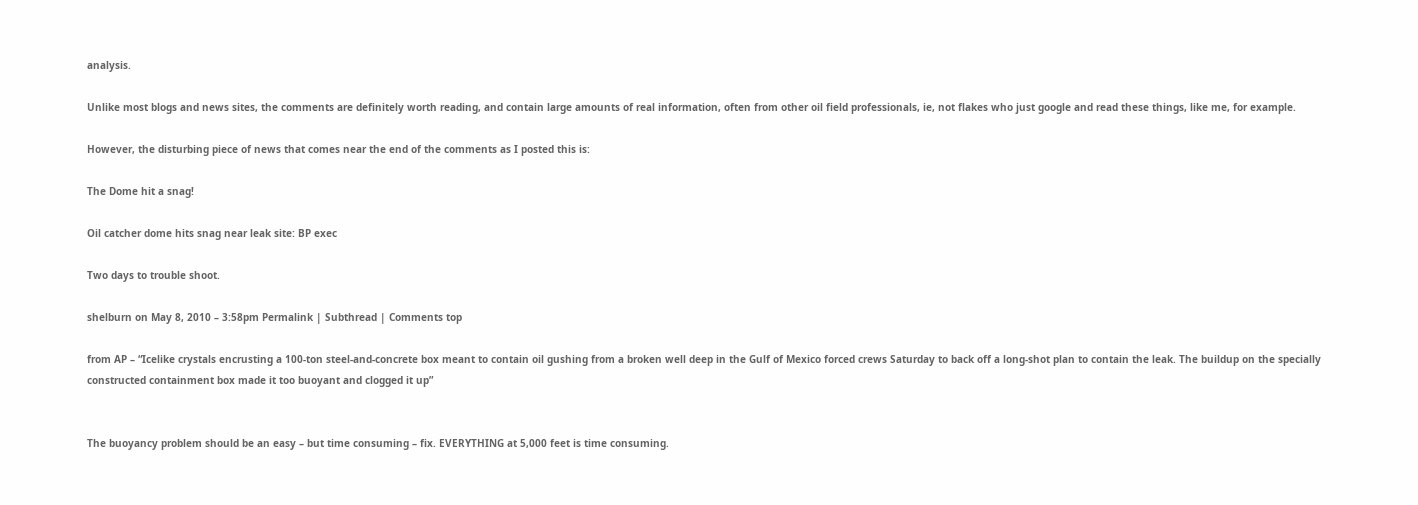analysis.

Unlike most blogs and news sites, the comments are definitely worth reading, and contain large amounts of real information, often from other oil field professionals, ie, not flakes who just google and read these things, like me, for example.

However, the disturbing piece of news that comes near the end of the comments as I posted this is:

The Dome hit a snag!

Oil catcher dome hits snag near leak site: BP exec

Two days to trouble shoot.

shelburn on May 8, 2010 – 3:58pm Permalink | Subthread | Comments top

from AP – “Icelike crystals encrusting a 100-ton steel-and-concrete box meant to contain oil gushing from a broken well deep in the Gulf of Mexico forced crews Saturday to back off a long-shot plan to contain the leak. The buildup on the specially constructed containment box made it too buoyant and clogged it up”


The buoyancy problem should be an easy – but time consuming – fix. EVERYTHING at 5,000 feet is time consuming.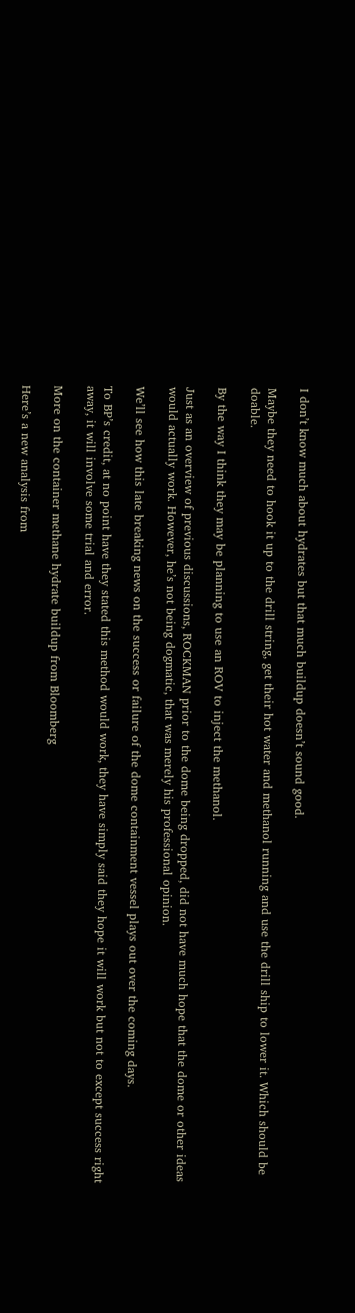I don’t know much about hydrates but that much buildup doesn’t sound good.

Maybe they need to hook it up to the drill string, get their hot water and methanol running and use the drill ship to lower it. Which should be doable.

By the way I think they may be planning to use an ROV to inject the methanol.

Just as an overview of previous discussions, ROCKMAN prior to the dome being dropped, did not have much hope that the dome or other ideas would actually work. However, he’s not being dogmatic, that was merely his professional opinion.

We’ll see how this late breaking news on the success or failure of the dome containment vessel plays out over the coming days.

To BP’s credit, at no point have they stated this method would work, they have simply said they hope it will work but not to except success right away, it will involve some trial and error.

More on the container methane hydrate buildup from Bloomberg

Here’s a new analysis from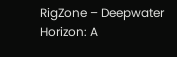RigZone – Deepwater Horizon: A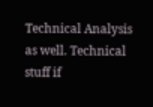Technical Analysis as well. Technical stuff if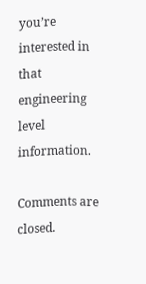you’re interested in that engineering level information.

Comments are closed.